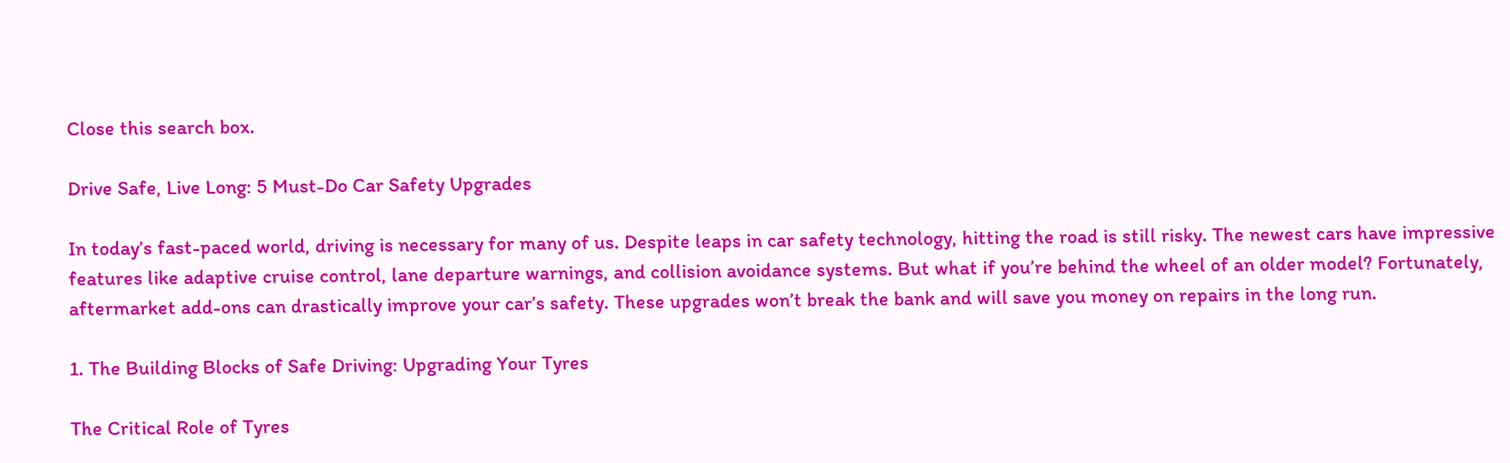Close this search box.

Drive Safe, Live Long: 5 Must-Do Car Safety Upgrades

In today’s fast-paced world, driving is necessary for many of us. Despite leaps in car safety technology, hitting the road is still risky. The newest cars have impressive features like adaptive cruise control, lane departure warnings, and collision avoidance systems. But what if you’re behind the wheel of an older model? Fortunately, aftermarket add-ons can drastically improve your car’s safety. These upgrades won’t break the bank and will save you money on repairs in the long run.

1. The Building Blocks of Safe Driving: Upgrading Your Tyres

The Critical Role of Tyres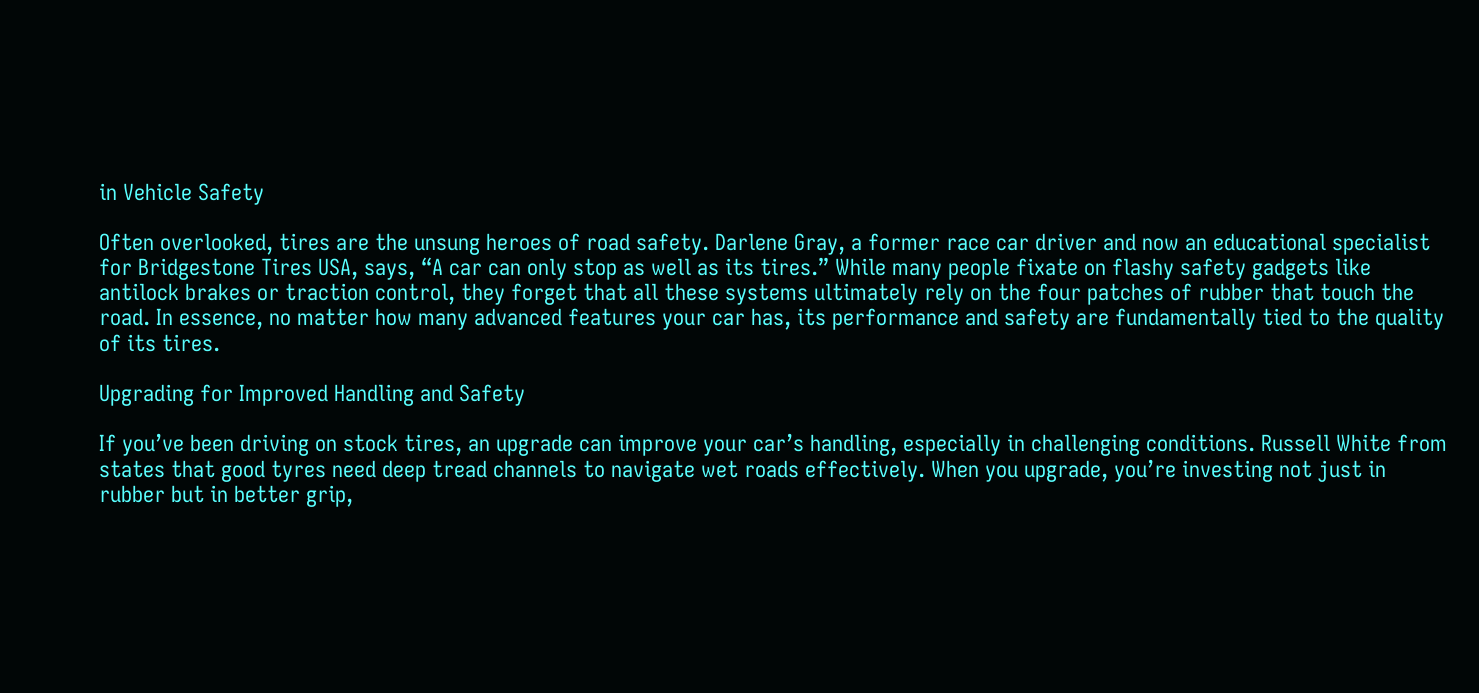in Vehicle Safety

Often overlooked, tires are the unsung heroes of road safety. Darlene Gray, a former race car driver and now an educational specialist for Bridgestone Tires USA, says, “A car can only stop as well as its tires.” While many people fixate on flashy safety gadgets like antilock brakes or traction control, they forget that all these systems ultimately rely on the four patches of rubber that touch the road. In essence, no matter how many advanced features your car has, its performance and safety are fundamentally tied to the quality of its tires.

Upgrading for Improved Handling and Safety

If you’ve been driving on stock tires, an upgrade can improve your car’s handling, especially in challenging conditions. Russell White from states that good tyres need deep tread channels to navigate wet roads effectively. When you upgrade, you’re investing not just in rubber but in better grip,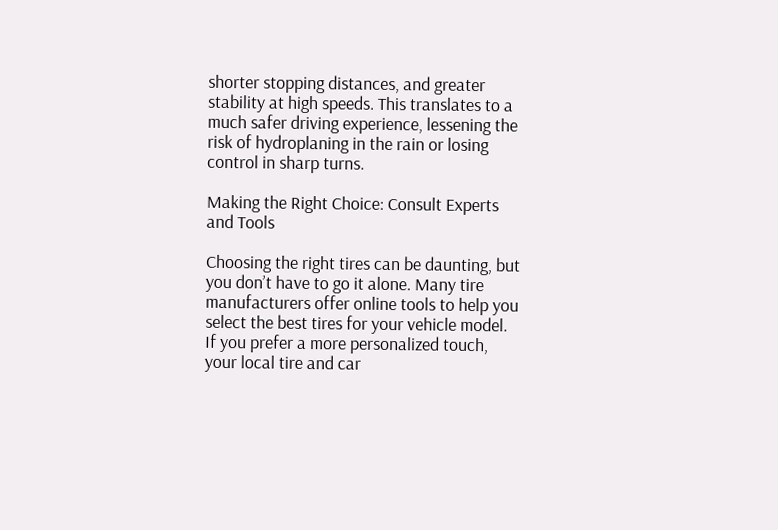shorter stopping distances, and greater stability at high speeds. This translates to a much safer driving experience, lessening the risk of hydroplaning in the rain or losing control in sharp turns.

Making the Right Choice: Consult Experts and Tools

Choosing the right tires can be daunting, but you don’t have to go it alone. Many tire manufacturers offer online tools to help you select the best tires for your vehicle model. If you prefer a more personalized touch, your local tire and car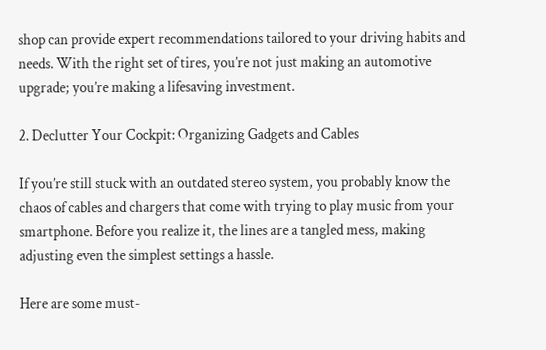shop can provide expert recommendations tailored to your driving habits and needs. With the right set of tires, you’re not just making an automotive upgrade; you’re making a lifesaving investment.

2. Declutter Your Cockpit: Organizing Gadgets and Cables

If you’re still stuck with an outdated stereo system, you probably know the chaos of cables and chargers that come with trying to play music from your smartphone. Before you realize it, the lines are a tangled mess, making adjusting even the simplest settings a hassle.

Here are some must-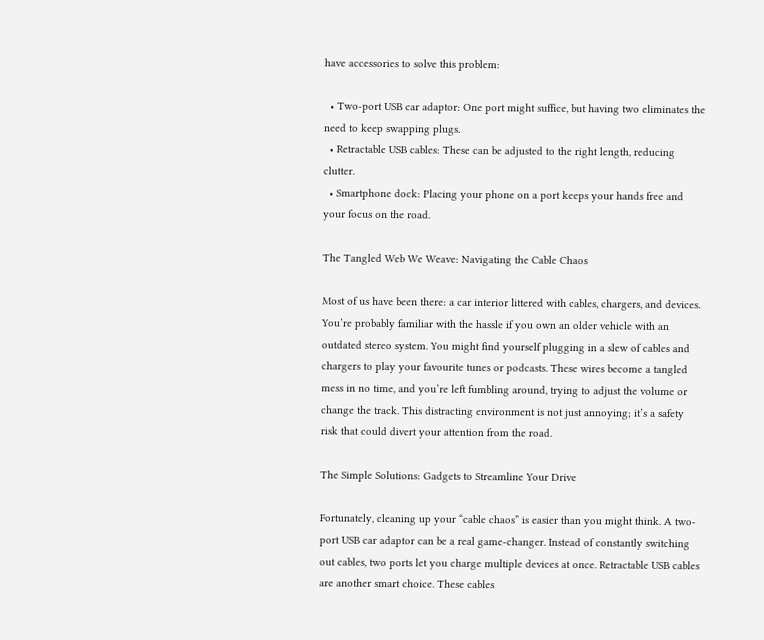have accessories to solve this problem:

  • Two-port USB car adaptor: One port might suffice, but having two eliminates the need to keep swapping plugs.
  • Retractable USB cables: These can be adjusted to the right length, reducing clutter.
  • Smartphone dock: Placing your phone on a port keeps your hands free and your focus on the road.

The Tangled Web We Weave: Navigating the Cable Chaos

Most of us have been there: a car interior littered with cables, chargers, and devices. You’re probably familiar with the hassle if you own an older vehicle with an outdated stereo system. You might find yourself plugging in a slew of cables and chargers to play your favourite tunes or podcasts. These wires become a tangled mess in no time, and you’re left fumbling around, trying to adjust the volume or change the track. This distracting environment is not just annoying; it’s a safety risk that could divert your attention from the road.

The Simple Solutions: Gadgets to Streamline Your Drive

Fortunately, cleaning up your “cable chaos” is easier than you might think. A two-port USB car adaptor can be a real game-changer. Instead of constantly switching out cables, two ports let you charge multiple devices at once. Retractable USB cables are another smart choice. These cables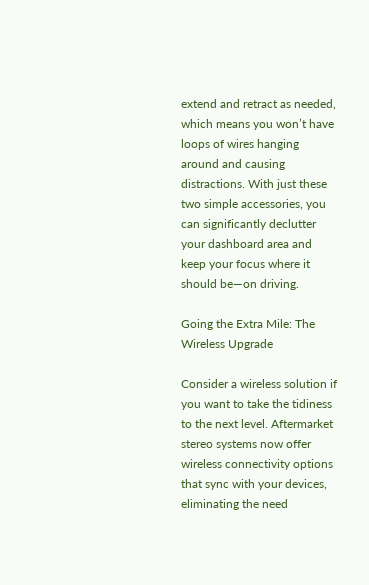extend and retract as needed, which means you won’t have loops of wires hanging around and causing distractions. With just these two simple accessories, you can significantly declutter your dashboard area and keep your focus where it should be—on driving.

Going the Extra Mile: The Wireless Upgrade

Consider a wireless solution if you want to take the tidiness to the next level. Aftermarket stereo systems now offer wireless connectivity options that sync with your devices, eliminating the need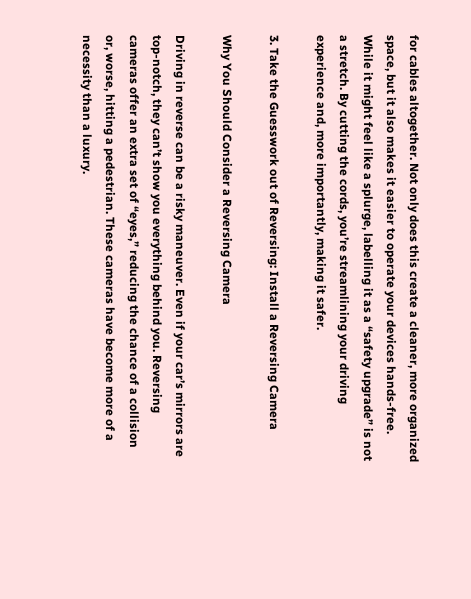for cables altogether. Not only does this create a cleaner, more organized space, but it also makes it easier to operate your devices hands-free. While it might feel like a splurge, labelling it as a “safety upgrade” is not a stretch. By cutting the cords, you’re streamlining your driving experience and, more importantly, making it safer.

3. Take the Guesswork out of Reversing: Install a Reversing Camera

Why You Should Consider a Reversing Camera

Driving in reverse can be a risky maneuver. Even if your car’s mirrors are top-notch, they can’t show you everything behind you. Reversing cameras offer an extra set of “eyes,” reducing the chance of a collision or, worse, hitting a pedestrian. These cameras have become more of a necessity than a luxury.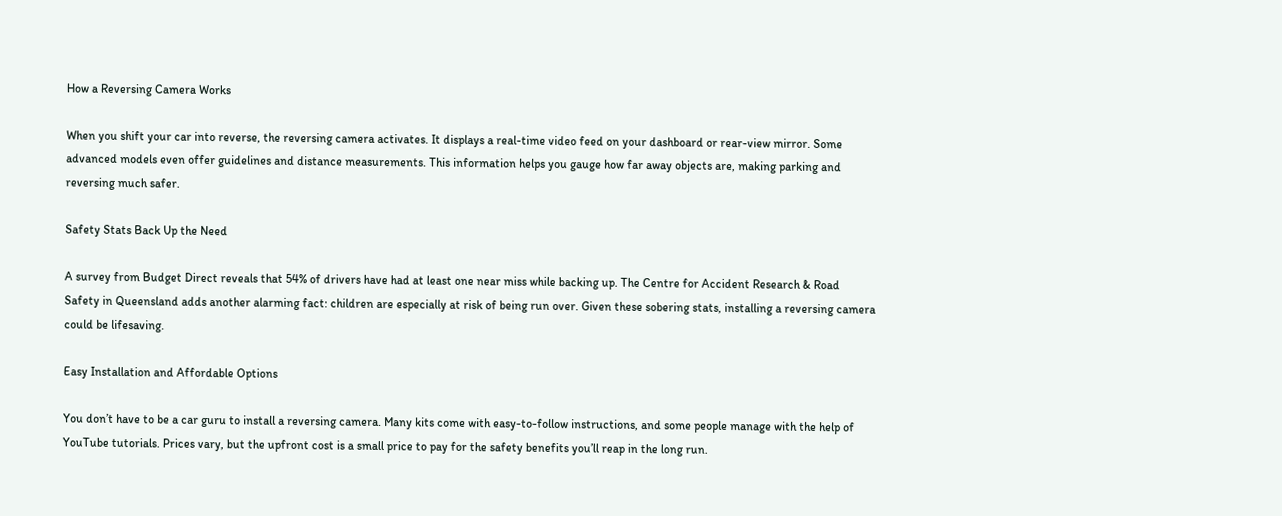How a Reversing Camera Works

When you shift your car into reverse, the reversing camera activates. It displays a real-time video feed on your dashboard or rear-view mirror. Some advanced models even offer guidelines and distance measurements. This information helps you gauge how far away objects are, making parking and reversing much safer.

Safety Stats Back Up the Need

A survey from Budget Direct reveals that 54% of drivers have had at least one near miss while backing up. The Centre for Accident Research & Road Safety in Queensland adds another alarming fact: children are especially at risk of being run over. Given these sobering stats, installing a reversing camera could be lifesaving.

Easy Installation and Affordable Options

You don’t have to be a car guru to install a reversing camera. Many kits come with easy-to-follow instructions, and some people manage with the help of YouTube tutorials. Prices vary, but the upfront cost is a small price to pay for the safety benefits you’ll reap in the long run.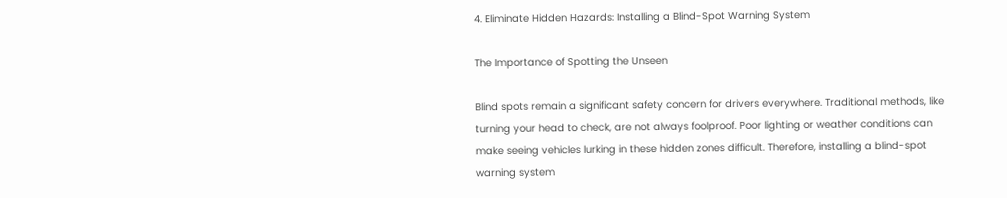4. Eliminate Hidden Hazards: Installing a Blind-Spot Warning System

The Importance of Spotting the Unseen

Blind spots remain a significant safety concern for drivers everywhere. Traditional methods, like turning your head to check, are not always foolproof. Poor lighting or weather conditions can make seeing vehicles lurking in these hidden zones difficult. Therefore, installing a blind-spot warning system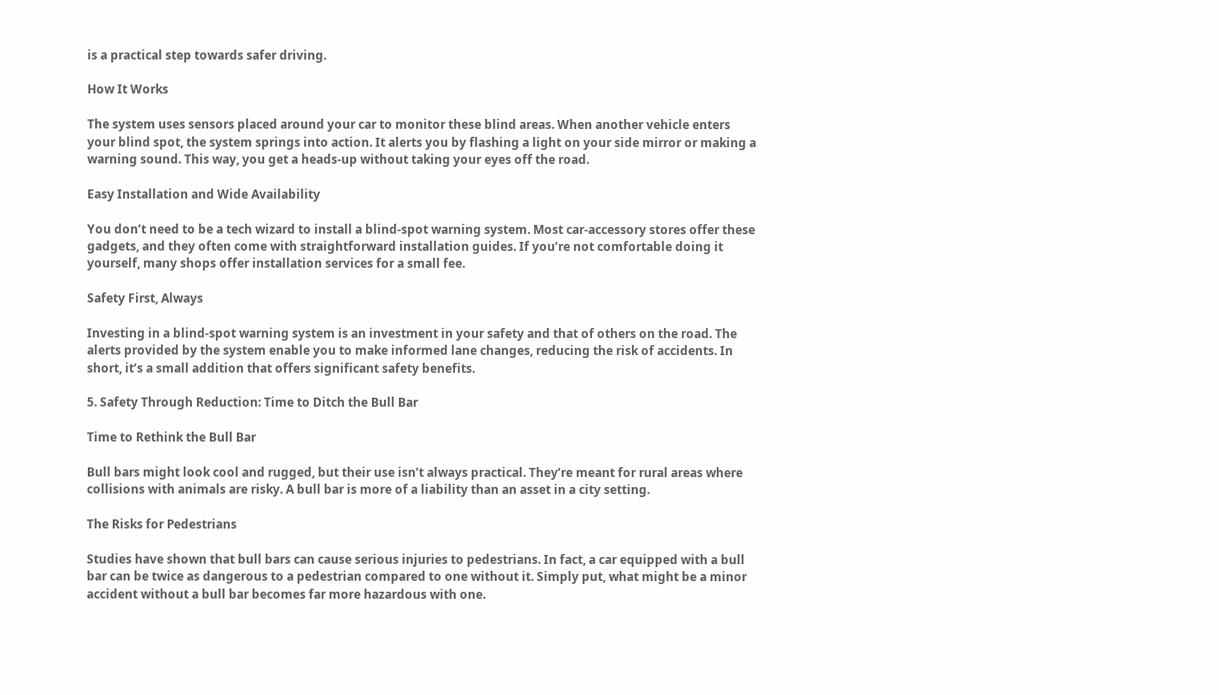is a practical step towards safer driving.

How It Works

The system uses sensors placed around your car to monitor these blind areas. When another vehicle enters your blind spot, the system springs into action. It alerts you by flashing a light on your side mirror or making a warning sound. This way, you get a heads-up without taking your eyes off the road.

Easy Installation and Wide Availability

You don’t need to be a tech wizard to install a blind-spot warning system. Most car-accessory stores offer these gadgets, and they often come with straightforward installation guides. If you’re not comfortable doing it yourself, many shops offer installation services for a small fee.

Safety First, Always

Investing in a blind-spot warning system is an investment in your safety and that of others on the road. The alerts provided by the system enable you to make informed lane changes, reducing the risk of accidents. In short, it’s a small addition that offers significant safety benefits.

5. Safety Through Reduction: Time to Ditch the Bull Bar

Time to Rethink the Bull Bar

Bull bars might look cool and rugged, but their use isn’t always practical. They’re meant for rural areas where collisions with animals are risky. A bull bar is more of a liability than an asset in a city setting.

The Risks for Pedestrians

Studies have shown that bull bars can cause serious injuries to pedestrians. In fact, a car equipped with a bull bar can be twice as dangerous to a pedestrian compared to one without it. Simply put, what might be a minor accident without a bull bar becomes far more hazardous with one.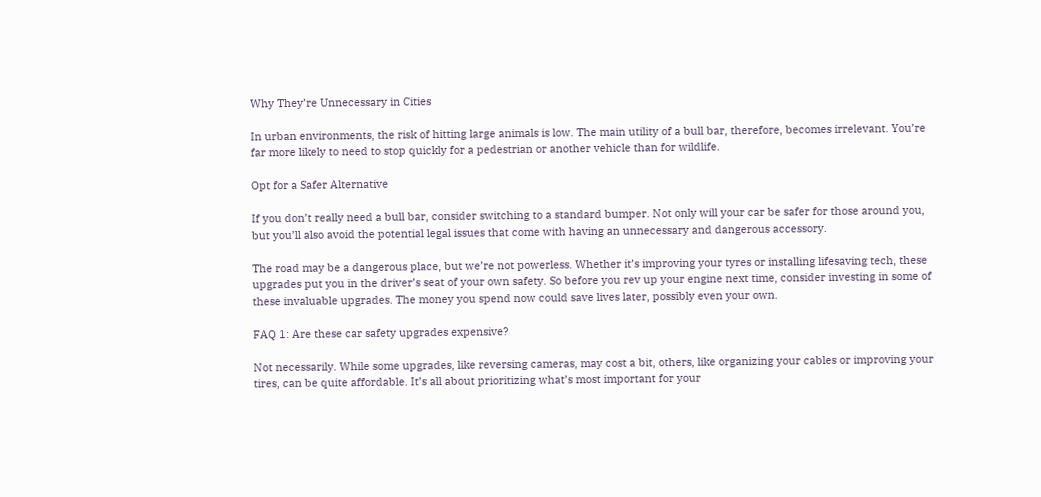Why They’re Unnecessary in Cities

In urban environments, the risk of hitting large animals is low. The main utility of a bull bar, therefore, becomes irrelevant. You’re far more likely to need to stop quickly for a pedestrian or another vehicle than for wildlife.

Opt for a Safer Alternative

If you don’t really need a bull bar, consider switching to a standard bumper. Not only will your car be safer for those around you, but you’ll also avoid the potential legal issues that come with having an unnecessary and dangerous accessory.

The road may be a dangerous place, but we’re not powerless. Whether it’s improving your tyres or installing lifesaving tech, these upgrades put you in the driver’s seat of your own safety. So before you rev up your engine next time, consider investing in some of these invaluable upgrades. The money you spend now could save lives later, possibly even your own.

FAQ 1: Are these car safety upgrades expensive?

Not necessarily. While some upgrades, like reversing cameras, may cost a bit, others, like organizing your cables or improving your tires, can be quite affordable. It’s all about prioritizing what’s most important for your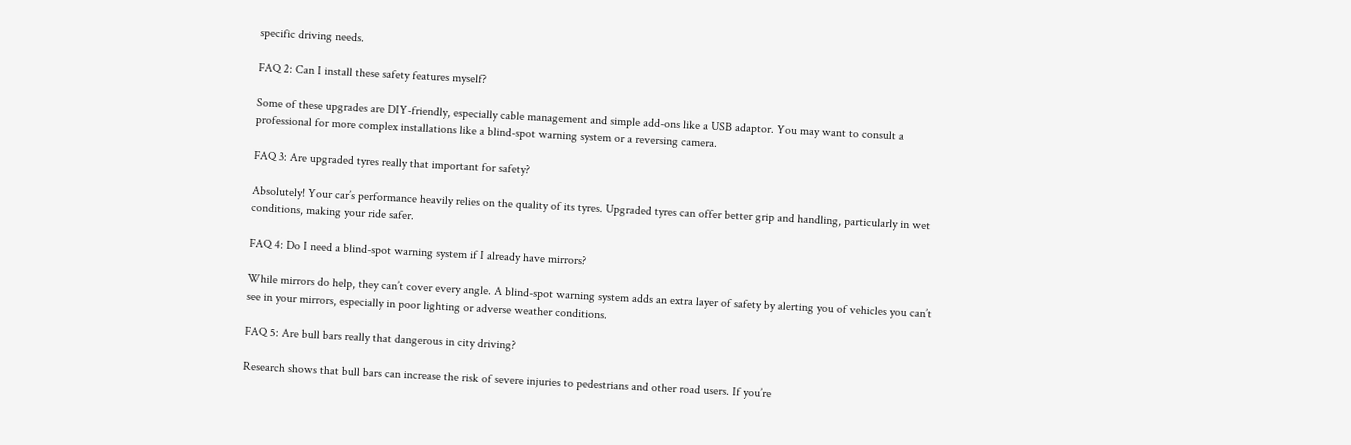specific driving needs.

FAQ 2: Can I install these safety features myself?

Some of these upgrades are DIY-friendly, especially cable management and simple add-ons like a USB adaptor. You may want to consult a professional for more complex installations like a blind-spot warning system or a reversing camera.

FAQ 3: Are upgraded tyres really that important for safety?

Absolutely! Your car’s performance heavily relies on the quality of its tyres. Upgraded tyres can offer better grip and handling, particularly in wet conditions, making your ride safer.

FAQ 4: Do I need a blind-spot warning system if I already have mirrors?

While mirrors do help, they can’t cover every angle. A blind-spot warning system adds an extra layer of safety by alerting you of vehicles you can’t see in your mirrors, especially in poor lighting or adverse weather conditions.

FAQ 5: Are bull bars really that dangerous in city driving?

Research shows that bull bars can increase the risk of severe injuries to pedestrians and other road users. If you’re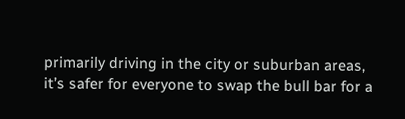primarily driving in the city or suburban areas, it’s safer for everyone to swap the bull bar for a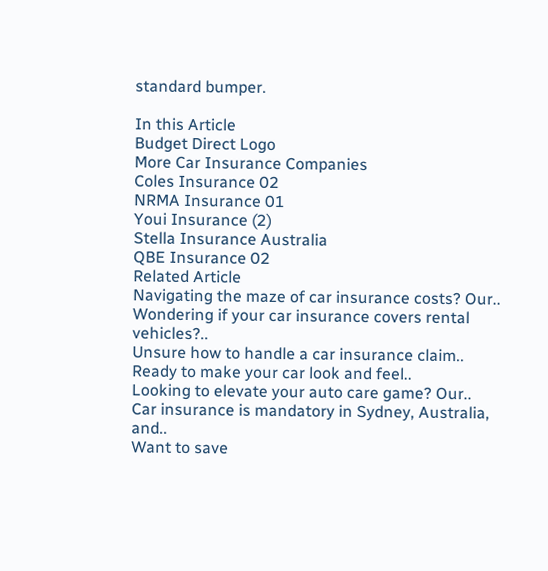standard bumper.

In this Article
Budget Direct Logo
More Car Insurance Companies
Coles Insurance 02
NRMA Insurance 01
Youi Insurance (2)
Stella Insurance Australia
QBE Insurance 02
Related Article
Navigating the maze of car insurance costs? Our..
Wondering if your car insurance covers rental vehicles?..
Unsure how to handle a car insurance claim..
Ready to make your car look and feel..
Looking to elevate your auto care game? Our..
Car insurance is mandatory in Sydney, Australia, and..
Want to save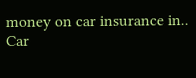money on car insurance in..
Car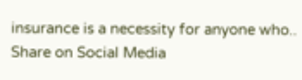insurance is a necessity for anyone who..
Share on Social Media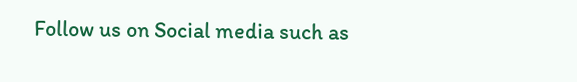Follow us on Social media such as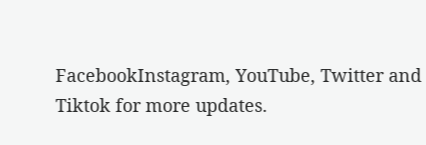FacebookInstagram, YouTube, Twitter and Tiktok for more updates.